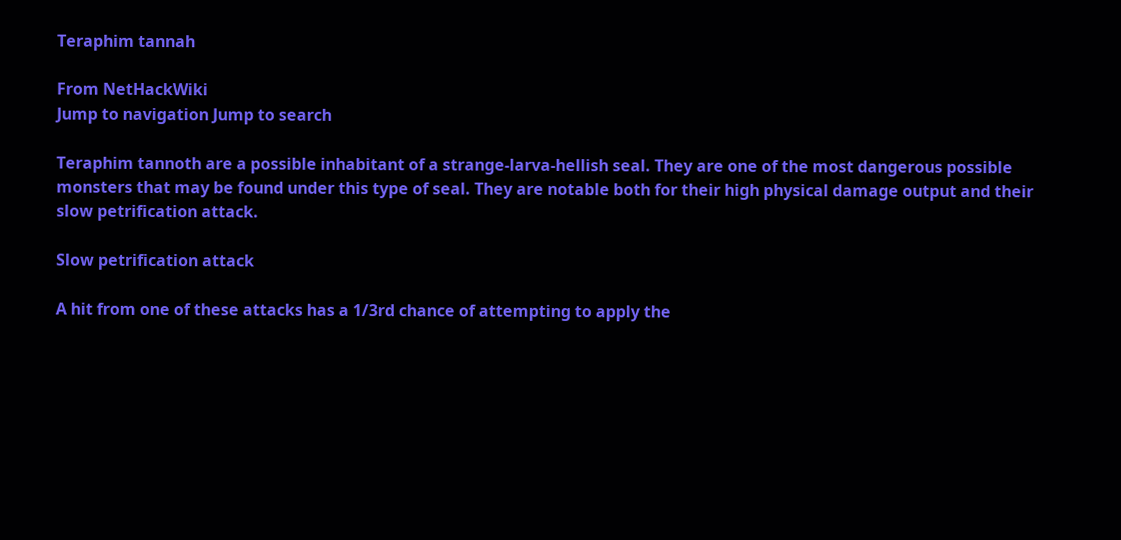Teraphim tannah

From NetHackWiki
Jump to navigation Jump to search

Teraphim tannoth are a possible inhabitant of a strange-larva-hellish seal. They are one of the most dangerous possible monsters that may be found under this type of seal. They are notable both for their high physical damage output and their slow petrification attack.

Slow petrification attack

A hit from one of these attacks has a 1/3rd chance of attempting to apply the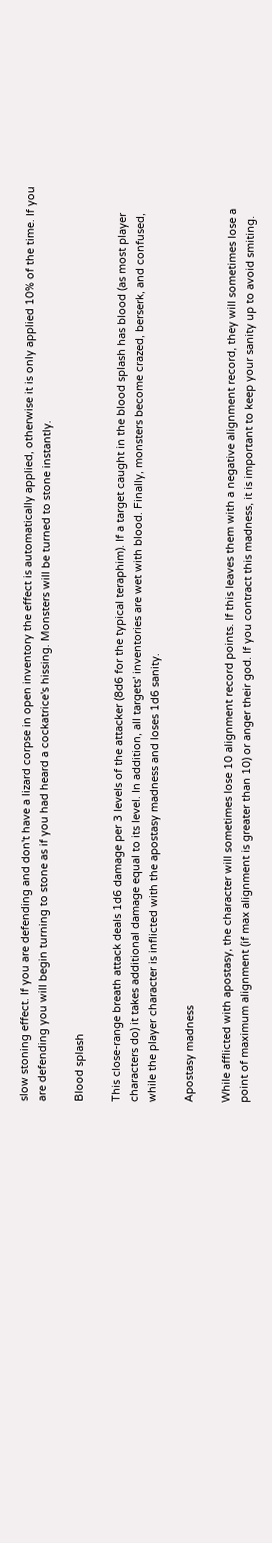slow stoning effect. If you are defending and don't have a lizard corpse in open inventory the effect is automatically applied, otherwise it is only applied 10% of the time. If you are defending you will begin turning to stone as if you had heard a cockatrice's hissing. Monsters will be turned to stone instantly.

Blood splash

This close-range breath attack deals 1d6 damage per 3 levels of the attacker (8d6 for the typical teraphim). If a target caught in the blood splash has blood (as most player characters do) it takes additional damage equal to its level. In addition, all targets' inventories are wet with blood. Finally, monsters become crazed, berserk, and confused, while the player character is inflicted with the apostasy madness and loses 1d6 sanity.

Apostasy madness

While afflicted with apostasy, the character will sometimes lose 10 alignment record points. If this leaves them with a negative alignment record, they will sometimes lose a point of maximum alignment (if max alignment is greater than 10) or anger their god. If you contract this madness, it is important to keep your sanity up to avoid smiting.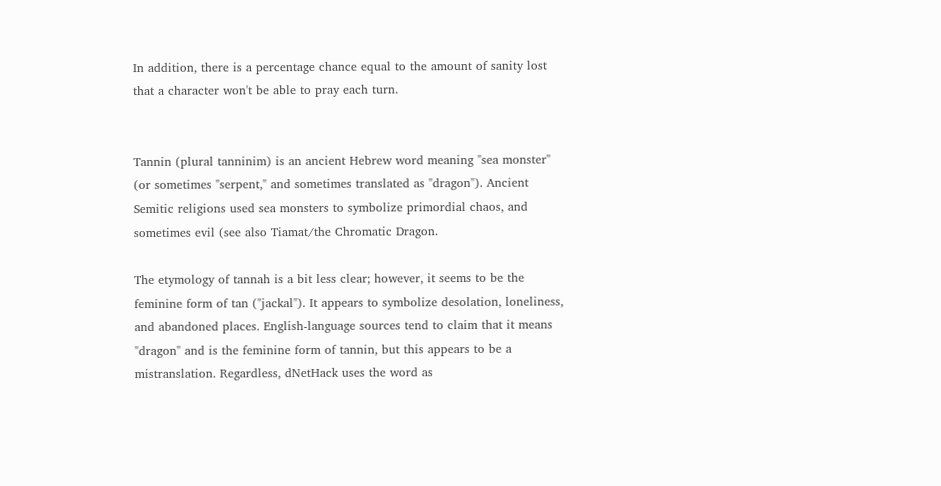In addition, there is a percentage chance equal to the amount of sanity lost that a character won't be able to pray each turn.


Tannin (plural tanninim) is an ancient Hebrew word meaning "sea monster" (or sometimes "serpent," and sometimes translated as "dragon"). Ancient Semitic religions used sea monsters to symbolize primordial chaos, and sometimes evil (see also Tiamat/the Chromatic Dragon.

The etymology of tannah is a bit less clear; however, it seems to be the feminine form of tan ("jackal"). It appears to symbolize desolation, loneliness, and abandoned places. English-language sources tend to claim that it means "dragon" and is the feminine form of tannin, but this appears to be a mistranslation. Regardless, dNetHack uses the word as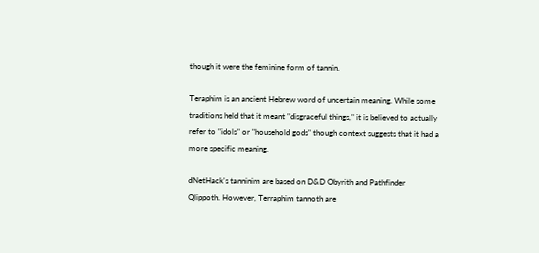though it were the feminine form of tannin.

Teraphim is an ancient Hebrew word of uncertain meaning. While some traditions held that it meant "disgraceful things," it is believed to actually refer to "idols" or "household gods" though context suggests that it had a more specific meaning.

dNetHack's tanninim are based on D&D Obyrith and Pathfinder Qlippoth. However, Terraphim tannoth are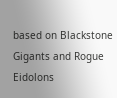based on Blackstone Gigants and Rogue Eidolons